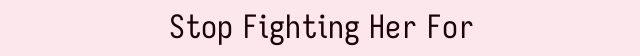Stop Fighting Her For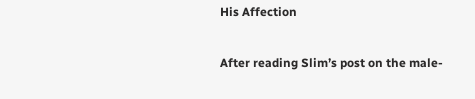His Affection

After reading Slim’s post on the male-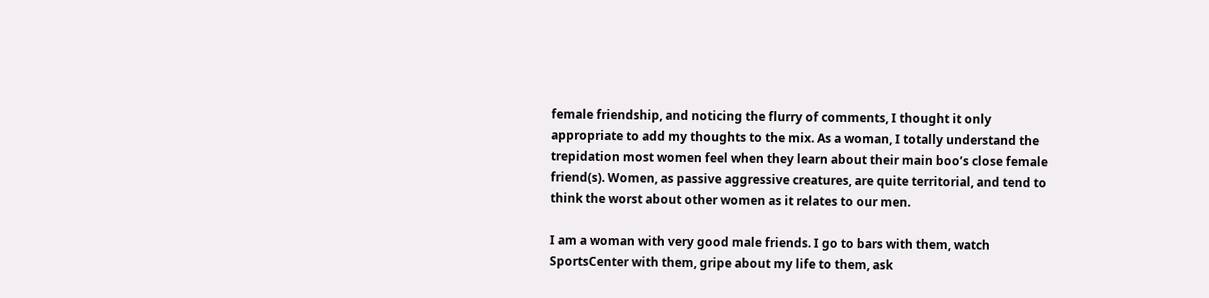female friendship, and noticing the flurry of comments, I thought it only appropriate to add my thoughts to the mix. As a woman, I totally understand the trepidation most women feel when they learn about their main boo’s close female friend(s). Women, as passive aggressive creatures, are quite territorial, and tend to think the worst about other women as it relates to our men.

I am a woman with very good male friends. I go to bars with them, watch SportsCenter with them, gripe about my life to them, ask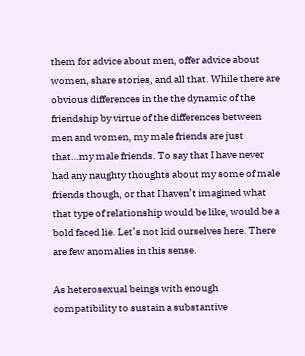them for advice about men, offer advice about women, share stories, and all that. While there are obvious differences in the the dynamic of the friendship by virtue of the differences between men and women, my male friends are just that…my male friends. To say that I have never had any naughty thoughts about my some of male friends though, or that I haven’t imagined what that type of relationship would be like, would be a bold faced lie. Let’s not kid ourselves here. There are few anomalies in this sense.

As heterosexual beings with enough compatibility to sustain a substantive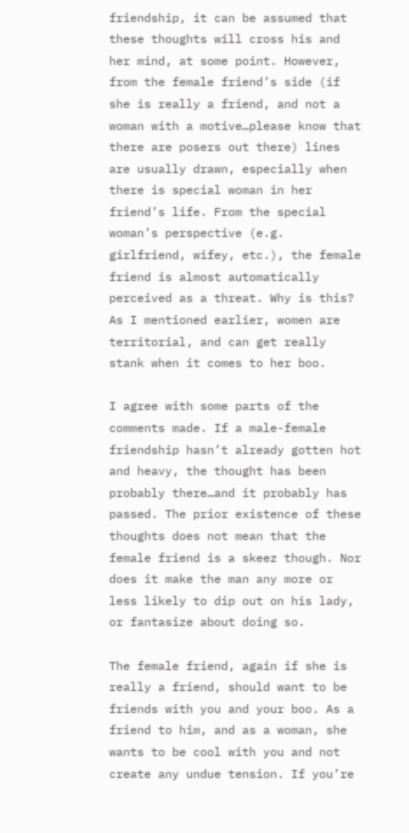friendship, it can be assumed that these thoughts will cross his and her mind, at some point. However, from the female friend’s side (if she is really a friend, and not a woman with a motive…please know that there are posers out there) lines are usually drawn, especially when there is special woman in her friend’s life. From the special woman’s perspective (e.g. girlfriend, wifey, etc.), the female friend is almost automatically perceived as a threat. Why is this? As I mentioned earlier, women are territorial, and can get really stank when it comes to her boo.

I agree with some parts of the comments made. If a male-female friendship hasn’t already gotten hot and heavy, the thought has been probably there…and it probably has passed. The prior existence of these thoughts does not mean that the female friend is a skeez though. Nor does it make the man any more or less likely to dip out on his lady, or fantasize about doing so.

The female friend, again if she is really a friend, should want to be friends with you and your boo. As a friend to him, and as a woman, she wants to be cool with you and not create any undue tension. If you’re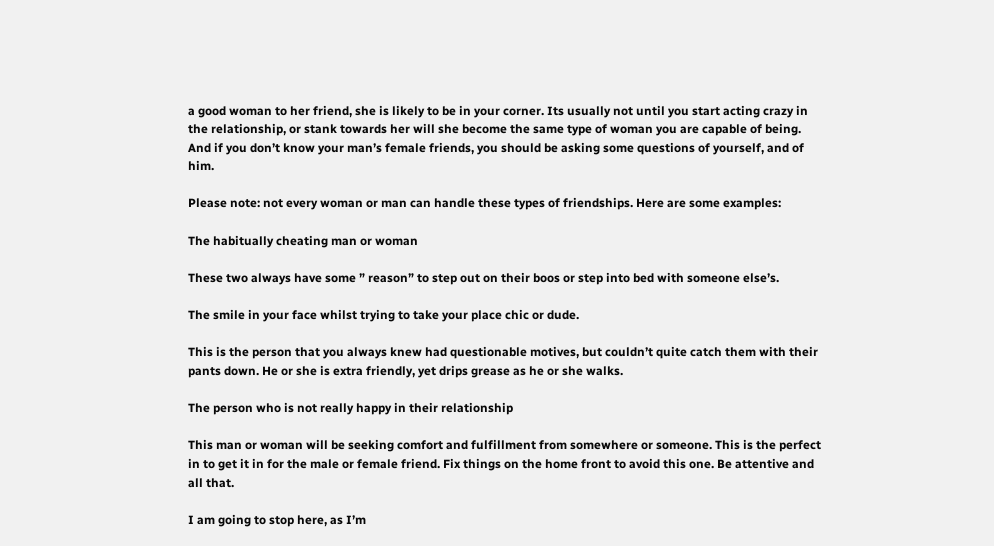a good woman to her friend, she is likely to be in your corner. Its usually not until you start acting crazy in the relationship, or stank towards her will she become the same type of woman you are capable of being. And if you don’t know your man’s female friends, you should be asking some questions of yourself, and of him.

Please note: not every woman or man can handle these types of friendships. Here are some examples:

The habitually cheating man or woman

These two always have some ” reason” to step out on their boos or step into bed with someone else’s.

The smile in your face whilst trying to take your place chic or dude.

This is the person that you always knew had questionable motives, but couldn’t quite catch them with their pants down. He or she is extra friendly, yet drips grease as he or she walks.

The person who is not really happy in their relationship

This man or woman will be seeking comfort and fulfillment from somewhere or someone. This is the perfect in to get it in for the male or female friend. Fix things on the home front to avoid this one. Be attentive and all that.

I am going to stop here, as I’m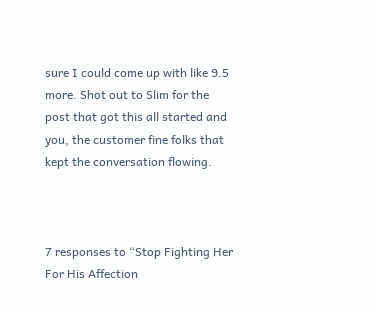sure I could come up with like 9.5 more. Shot out to Slim for the post that got this all started and you, the customer fine folks that kept the conversation flowing.



7 responses to “Stop Fighting Her For His Affection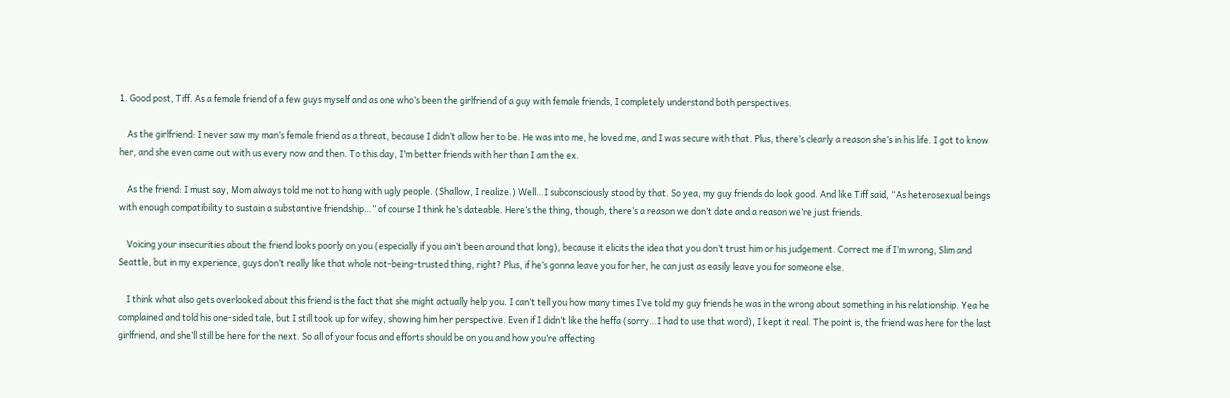1. Good post, Tiff. As a female friend of a few guys myself and as one who’s been the girlfriend of a guy with female friends, I completely understand both perspectives.

    As the girlfriend: I never saw my man’s female friend as a threat, because I didn’t allow her to be. He was into me, he loved me, and I was secure with that. Plus, there’s clearly a reason she’s in his life. I got to know her, and she even came out with us every now and then. To this day, I’m better friends with her than I am the ex.

    As the friend: I must say, Mom always told me not to hang with ugly people. (Shallow, I realize.) Well…I subconsciously stood by that. So yea, my guy friends do look good. And like Tiff said, “As heterosexual beings with enough compatibility to sustain a substantive friendship…” of course I think he’s dateable. Here’s the thing, though, there’s a reason we don’t date and a reason we’re just friends.

    Voicing your insecurities about the friend looks poorly on you (especially if you ain’t been around that long), because it elicits the idea that you don’t trust him or his judgement. Correct me if I’m wrong, Slim and Seattle, but in my experience, guys don’t really like that whole not-being-trusted thing, right? Plus, if he’s gonna leave you for her, he can just as easily leave you for someone else.

    I think what also gets overlooked about this friend is the fact that she might actually help you. I can’t tell you how many times I’ve told my guy friends he was in the wrong about something in his relationship. Yea he complained and told his one-sided tale, but I still took up for wifey, showing him her perspective. Even if I didn’t like the heffa (sorry…I had to use that word), I kept it real. The point is, the friend was here for the last girlfriend, and she’ll still be here for the next. So all of your focus and efforts should be on you and how you’re affecting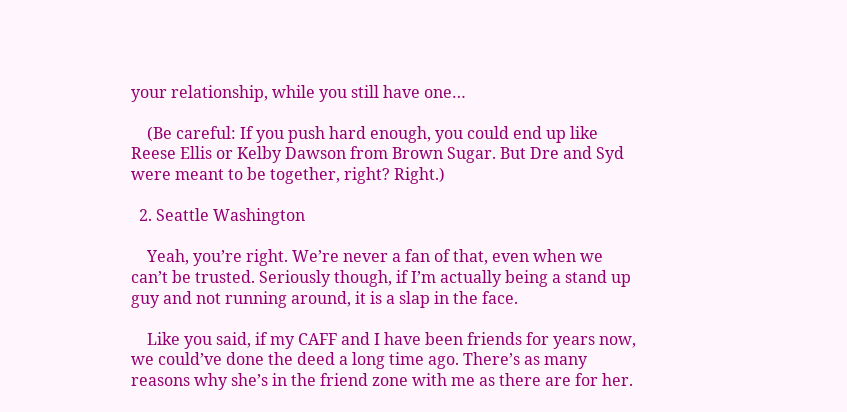your relationship, while you still have one…

    (Be careful: If you push hard enough, you could end up like Reese Ellis or Kelby Dawson from Brown Sugar. But Dre and Syd were meant to be together, right? Right.)

  2. Seattle Washington

    Yeah, you’re right. We’re never a fan of that, even when we can’t be trusted. Seriously though, if I’m actually being a stand up guy and not running around, it is a slap in the face.

    Like you said, if my CAFF and I have been friends for years now, we could’ve done the deed a long time ago. There’s as many reasons why she’s in the friend zone with me as there are for her.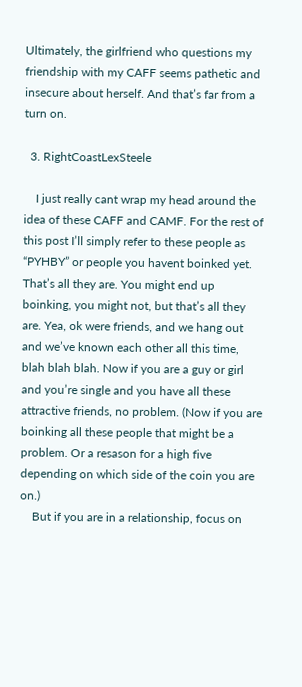Ultimately, the girlfriend who questions my friendship with my CAFF seems pathetic and insecure about herself. And that’s far from a turn on.

  3. RightCoastLexSteele

    I just really cant wrap my head around the idea of these CAFF and CAMF. For the rest of this post I’ll simply refer to these people as “PYHBY” or people you havent boinked yet. That’s all they are. You might end up boinking, you might not, but that’s all they are. Yea, ok were friends, and we hang out and we’ve known each other all this time, blah blah blah. Now if you are a guy or girl and you’re single and you have all these attractive friends, no problem. (Now if you are boinking all these people that might be a problem. Or a resason for a high five depending on which side of the coin you are on.)
    But if you are in a relationship, focus on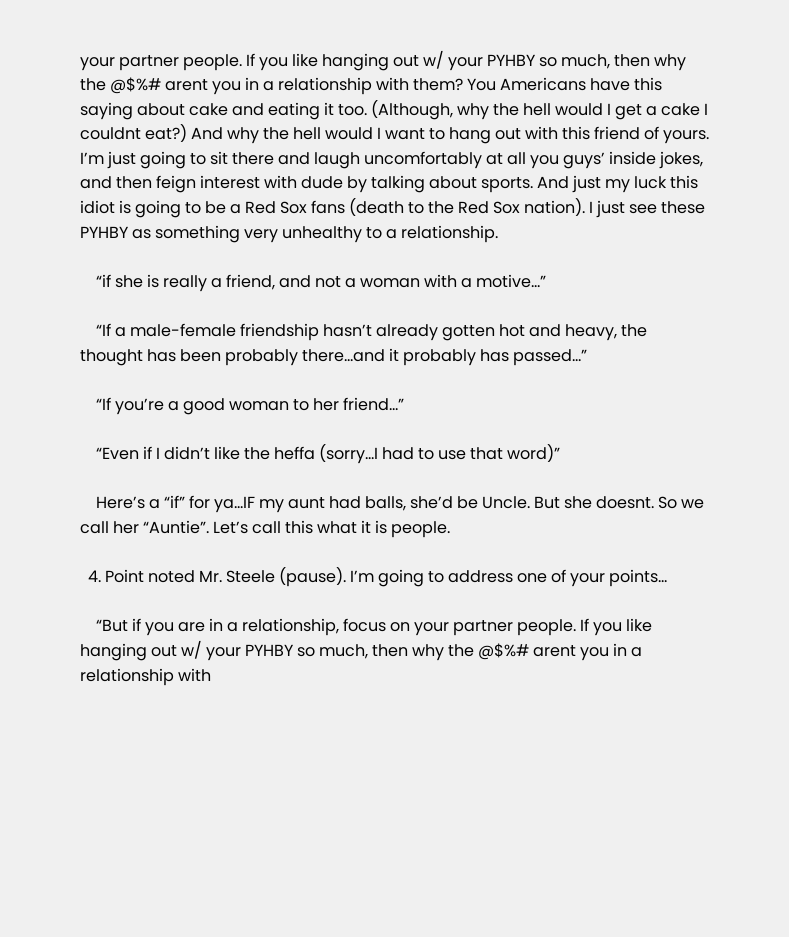your partner people. If you like hanging out w/ your PYHBY so much, then why the @$%# arent you in a relationship with them? You Americans have this saying about cake and eating it too. (Although, why the hell would I get a cake I couldnt eat?) And why the hell would I want to hang out with this friend of yours. I’m just going to sit there and laugh uncomfortably at all you guys’ inside jokes, and then feign interest with dude by talking about sports. And just my luck this idiot is going to be a Red Sox fans (death to the Red Sox nation). I just see these PYHBY as something very unhealthy to a relationship.

    “if she is really a friend, and not a woman with a motive…”

    “If a male-female friendship hasn’t already gotten hot and heavy, the thought has been probably there…and it probably has passed…”

    “If you’re a good woman to her friend…”

    “Even if I didn’t like the heffa (sorry…I had to use that word)”

    Here’s a “if” for ya…IF my aunt had balls, she’d be Uncle. But she doesnt. So we call her “Auntie”. Let’s call this what it is people.

  4. Point noted Mr. Steele (pause). I’m going to address one of your points…

    “But if you are in a relationship, focus on your partner people. If you like hanging out w/ your PYHBY so much, then why the @$%# arent you in a relationship with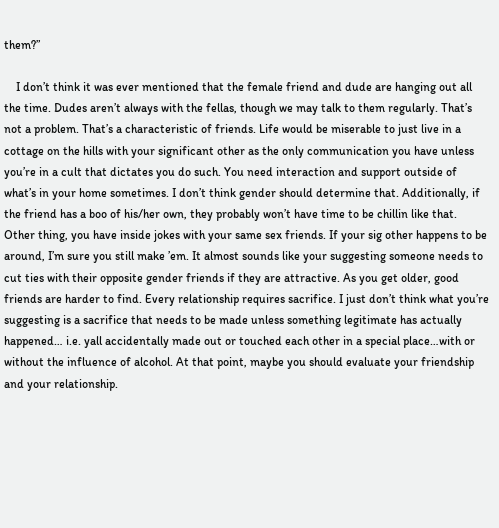them?”

    I don’t think it was ever mentioned that the female friend and dude are hanging out all the time. Dudes aren’t always with the fellas, though we may talk to them regularly. That’s not a problem. That’s a characteristic of friends. Life would be miserable to just live in a cottage on the hills with your significant other as the only communication you have unless you’re in a cult that dictates you do such. You need interaction and support outside of what’s in your home sometimes. I don’t think gender should determine that. Additionally, if the friend has a boo of his/her own, they probably won’t have time to be chillin like that. Other thing, you have inside jokes with your same sex friends. If your sig other happens to be around, I’m sure you still make ’em. It almost sounds like your suggesting someone needs to cut ties with their opposite gender friends if they are attractive. As you get older, good friends are harder to find. Every relationship requires sacrifice. I just don’t think what you’re suggesting is a sacrifice that needs to be made unless something legitimate has actually happened… i.e. yall accidentally made out or touched each other in a special place…with or without the influence of alcohol. At that point, maybe you should evaluate your friendship and your relationship.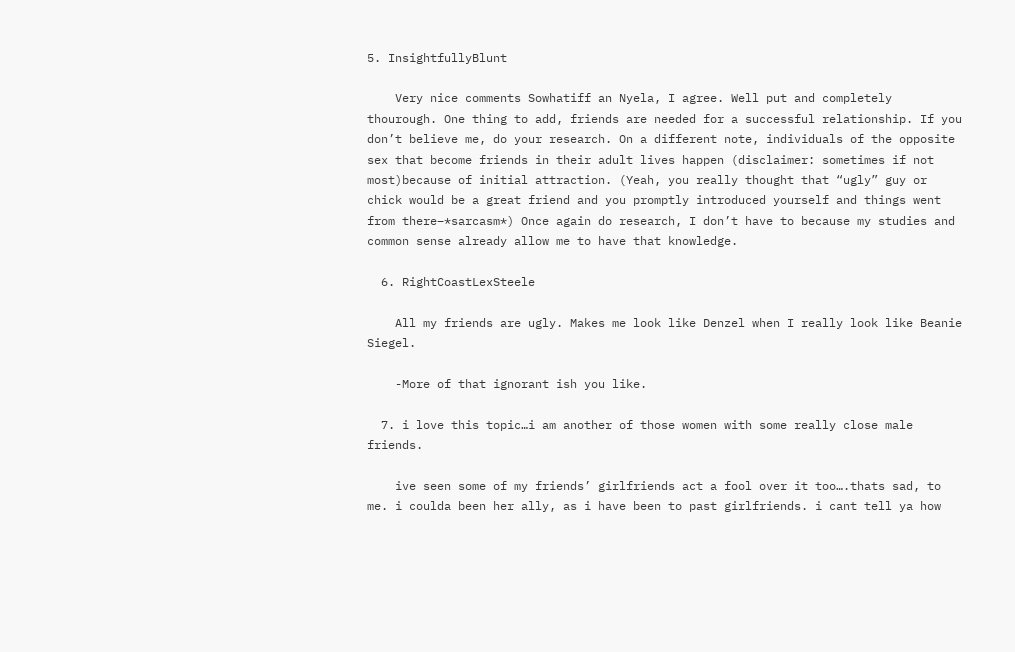5. InsightfullyBlunt

    Very nice comments Sowhatiff an Nyela, I agree. Well put and completely thourough. One thing to add, friends are needed for a successful relationship. If you don’t believe me, do your research. On a different note, individuals of the opposite sex that become friends in their adult lives happen (disclaimer: sometimes if not most)because of initial attraction. (Yeah, you really thought that “ugly” guy or chick would be a great friend and you promptly introduced yourself and things went from there–*sarcasm*) Once again do research, I don’t have to because my studies and common sense already allow me to have that knowledge.

  6. RightCoastLexSteele

    All my friends are ugly. Makes me look like Denzel when I really look like Beanie Siegel.

    -More of that ignorant ish you like.

  7. i love this topic…i am another of those women with some really close male friends.

    ive seen some of my friends’ girlfriends act a fool over it too….thats sad, to me. i coulda been her ally, as i have been to past girlfriends. i cant tell ya how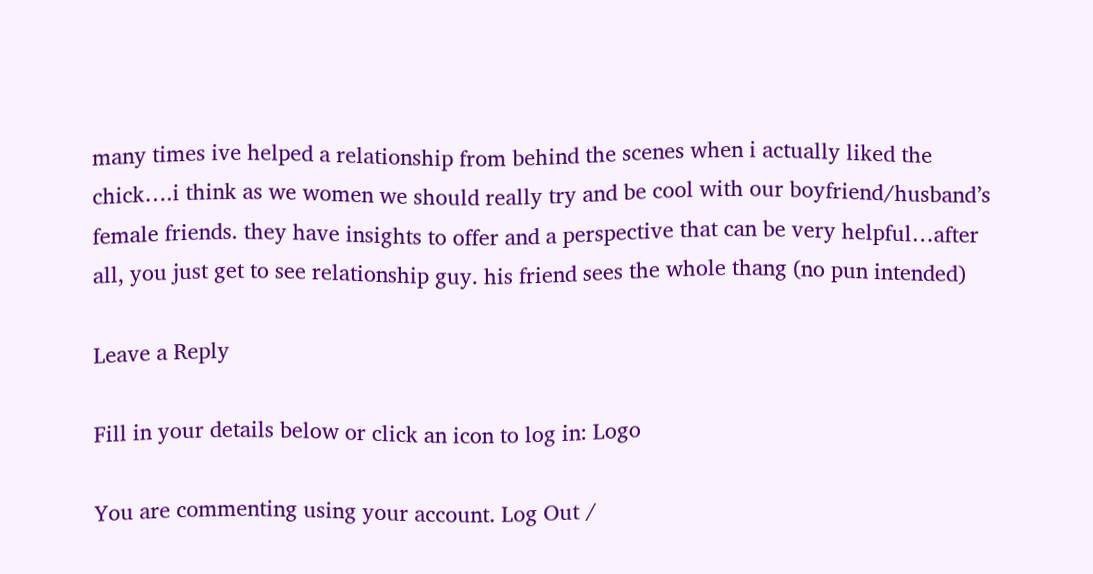many times ive helped a relationship from behind the scenes when i actually liked the chick….i think as we women we should really try and be cool with our boyfriend/husband’s female friends. they have insights to offer and a perspective that can be very helpful…after all, you just get to see relationship guy. his friend sees the whole thang (no pun intended)

Leave a Reply

Fill in your details below or click an icon to log in: Logo

You are commenting using your account. Log Out /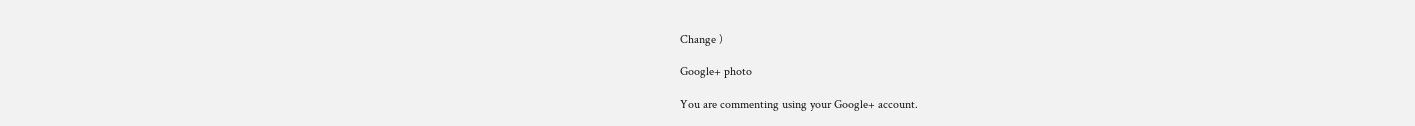Change )

Google+ photo

You are commenting using your Google+ account.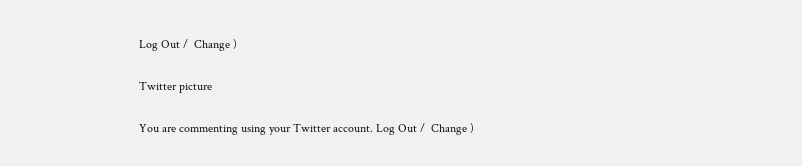Log Out /  Change )

Twitter picture

You are commenting using your Twitter account. Log Out /  Change )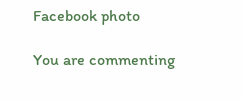Facebook photo

You are commenting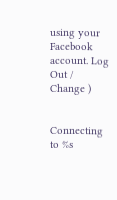using your Facebook account. Log Out /  Change )


Connecting to %s